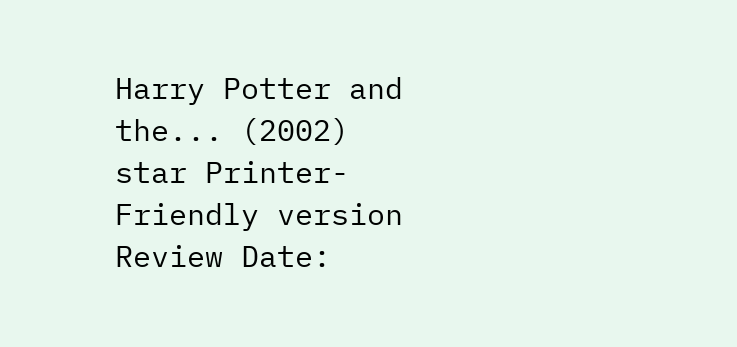Harry Potter and the... (2002)
star Printer-Friendly version
Review Date: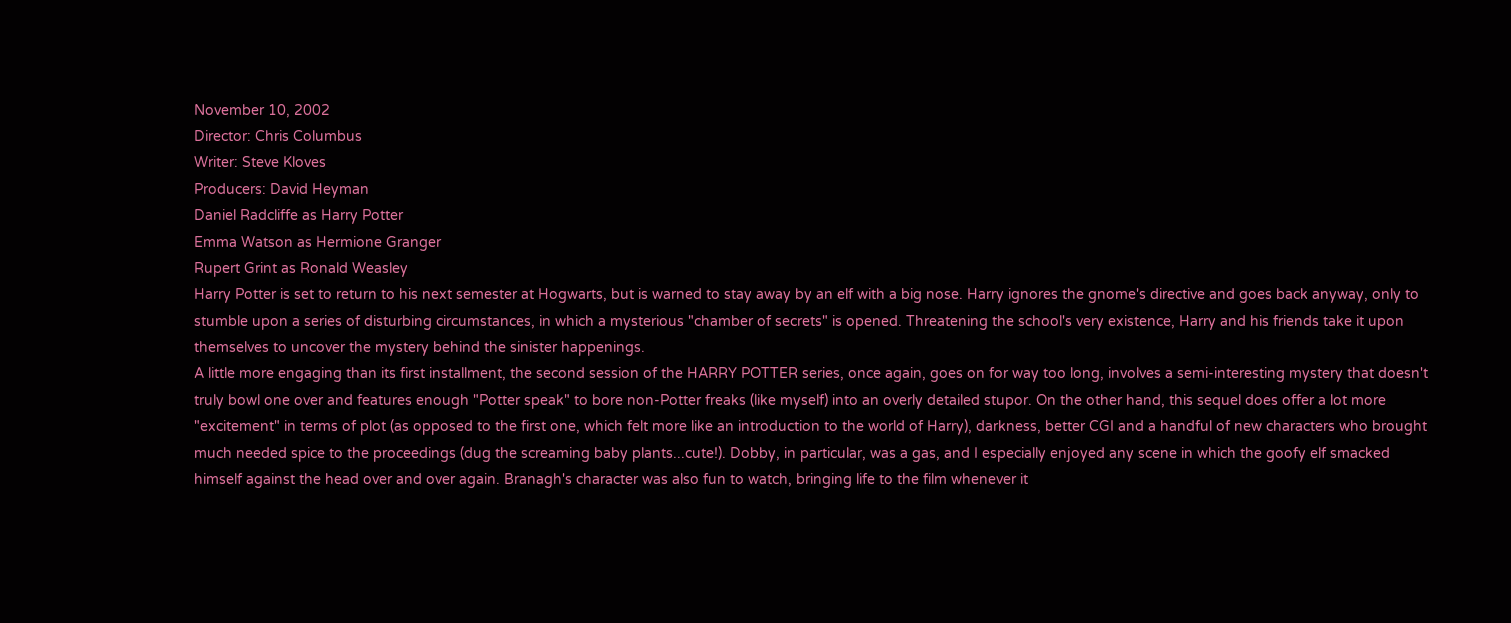November 10, 2002
Director: Chris Columbus
Writer: Steve Kloves
Producers: David Heyman
Daniel Radcliffe as Harry Potter
Emma Watson as Hermione Granger
Rupert Grint as Ronald Weasley
Harry Potter is set to return to his next semester at Hogwarts, but is warned to stay away by an elf with a big nose. Harry ignores the gnome's directive and goes back anyway, only to stumble upon a series of disturbing circumstances, in which a mysterious "chamber of secrets" is opened. Threatening the school's very existence, Harry and his friends take it upon themselves to uncover the mystery behind the sinister happenings.
A little more engaging than its first installment, the second session of the HARRY POTTER series, once again, goes on for way too long, involves a semi-interesting mystery that doesn't truly bowl one over and features enough "Potter speak" to bore non-Potter freaks (like myself) into an overly detailed stupor. On the other hand, this sequel does offer a lot more "excitement" in terms of plot (as opposed to the first one, which felt more like an introduction to the world of Harry), darkness, better CGI and a handful of new characters who brought much needed spice to the proceedings (dug the screaming baby plants...cute!). Dobby, in particular, was a gas, and I especially enjoyed any scene in which the goofy elf smacked himself against the head over and over again. Branagh's character was also fun to watch, bringing life to the film whenever it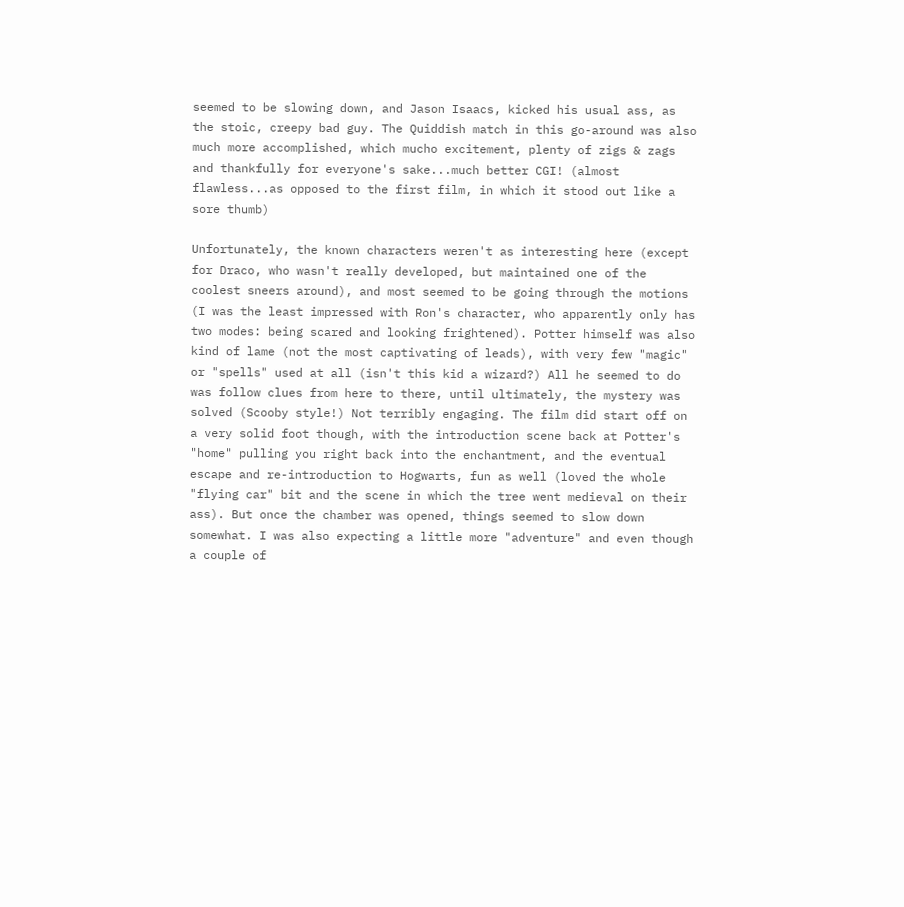seemed to be slowing down, and Jason Isaacs, kicked his usual ass, as the stoic, creepy bad guy. The Quiddish match in this go-around was also much more accomplished, which mucho excitement, plenty of zigs & zags and thankfully for everyone's sake...much better CGI! (almost flawless...as opposed to the first film, in which it stood out like a sore thumb)

Unfortunately, the known characters weren't as interesting here (except for Draco, who wasn't really developed, but maintained one of the coolest sneers around), and most seemed to be going through the motions (I was the least impressed with Ron's character, who apparently only has two modes: being scared and looking frightened). Potter himself was also kind of lame (not the most captivating of leads), with very few "magic" or "spells" used at all (isn't this kid a wizard?) All he seemed to do was follow clues from here to there, until ultimately, the mystery was solved (Scooby style!) Not terribly engaging. The film did start off on a very solid foot though, with the introduction scene back at Potter's "home" pulling you right back into the enchantment, and the eventual escape and re-introduction to Hogwarts, fun as well (loved the whole "flying car" bit and the scene in which the tree went medieval on their ass). But once the chamber was opened, things seemed to slow down somewhat. I was also expecting a little more "adventure" and even though a couple of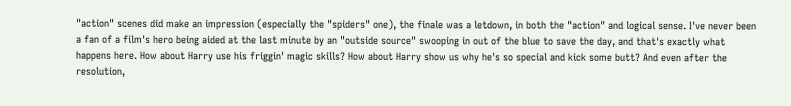"action" scenes did make an impression (especially the "spiders" one), the finale was a letdown, in both the "action" and logical sense. I've never been a fan of a film's hero being aided at the last minute by an "outside source" swooping in out of the blue to save the day, and that's exactly what happens here. How about Harry use his friggin' magic skills? How about Harry show us why he's so special and kick some butt? And even after the resolution,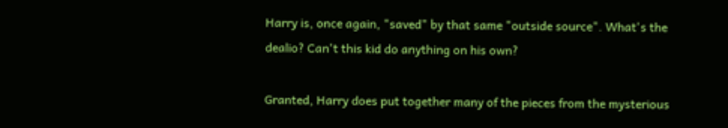Harry is, once again, "saved" by that same "outside source". What's the dealio? Can't this kid do anything on his own?

Granted, Harry does put together many of the pieces from the mysterious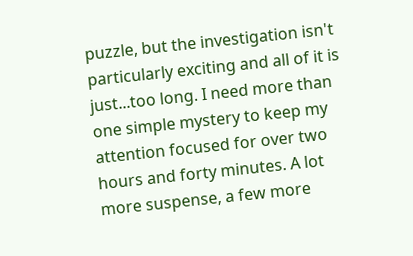puzzle, but the investigation isn't particularly exciting and all of it is just...too long. I need more than one simple mystery to keep my attention focused for over two hours and forty minutes. A lot more suspense, a few more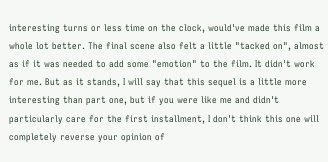interesting turns or less time on the clock, would've made this film a whole lot better. The final scene also felt a little "tacked on", almost as if it was needed to add some "emotion" to the film. It didn't work for me. But as it stands, I will say that this sequel is a little more interesting than part one, but if you were like me and didn't particularly care for the first installment, I don't think this one will completely reverse your opinion of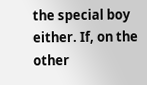the special boy either. If, on the other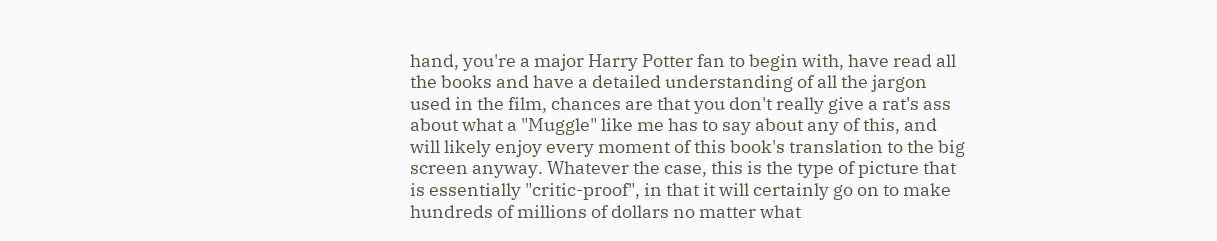hand, you're a major Harry Potter fan to begin with, have read all the books and have a detailed understanding of all the jargon used in the film, chances are that you don't really give a rat's ass about what a "Muggle" like me has to say about any of this, and will likely enjoy every moment of this book's translation to the big screen anyway. Whatever the case, this is the type of picture that is essentially "critic-proof", in that it will certainly go on to make hundreds of millions of dollars no matter what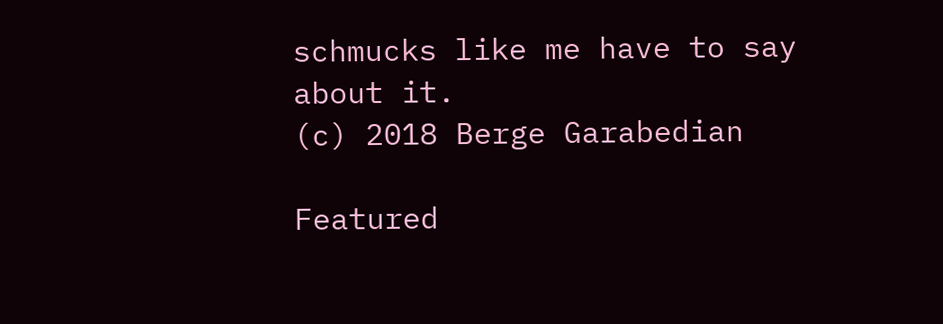schmucks like me have to say about it.
(c) 2018 Berge Garabedian

Featured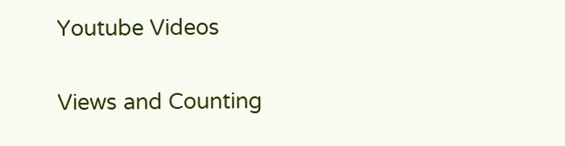Youtube Videos

Views and Counting